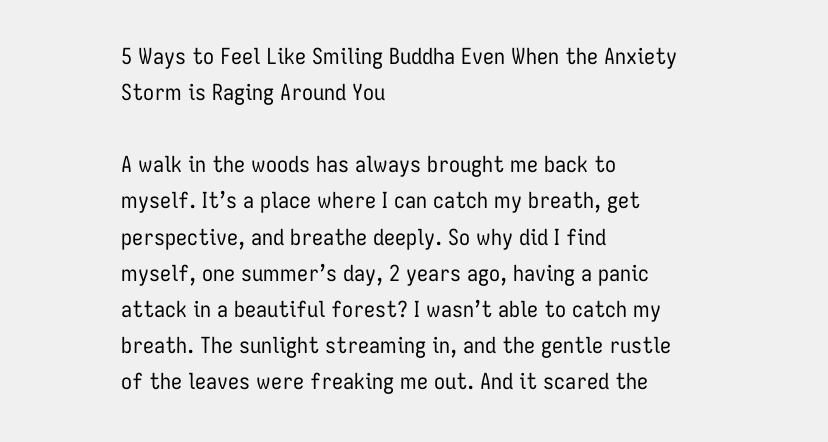5 Ways to Feel Like Smiling Buddha Even When the Anxiety Storm is Raging Around You

A walk in the woods has always brought me back to myself. It’s a place where I can catch my breath, get perspective, and breathe deeply. So why did I find myself, one summer’s day, 2 years ago, having a panic attack in a beautiful forest? I wasn’t able to catch my breath. The sunlight streaming in, and the gentle rustle of the leaves were freaking me out. And it scared the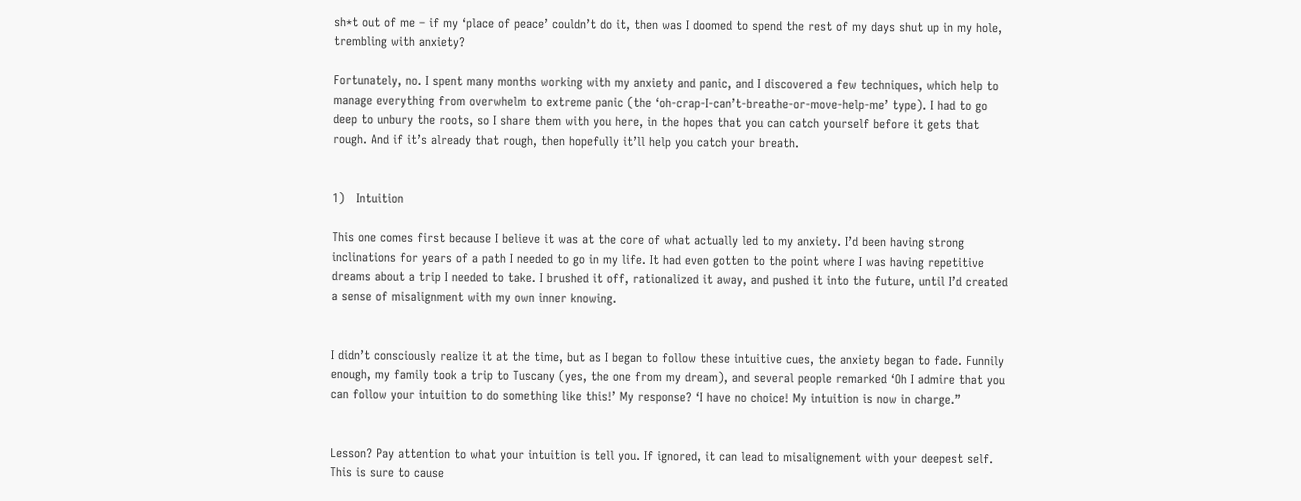sh*t out of me – if my ‘place of peace’ couldn’t do it, then was I doomed to spend the rest of my days shut up in my hole, trembling with anxiety?

Fortunately, no. I spent many months working with my anxiety and panic, and I discovered a few techniques, which help to manage everything from overwhelm to extreme panic (the ‘oh-crap-I-can’t-breathe-or-move-help-me’ type). I had to go deep to unbury the roots, so I share them with you here, in the hopes that you can catch yourself before it gets that rough. And if it’s already that rough, then hopefully it’ll help you catch your breath.


1)   Intuition

This one comes first because I believe it was at the core of what actually led to my anxiety. I’d been having strong inclinations for years of a path I needed to go in my life. It had even gotten to the point where I was having repetitive dreams about a trip I needed to take. I brushed it off, rationalized it away, and pushed it into the future, until I’d created a sense of misalignment with my own inner knowing.


I didn’t consciously realize it at the time, but as I began to follow these intuitive cues, the anxiety began to fade. Funnily enough, my family took a trip to Tuscany (yes, the one from my dream), and several people remarked ‘Oh I admire that you can follow your intuition to do something like this!’ My response? ‘I have no choice! My intuition is now in charge.”


Lesson? Pay attention to what your intuition is tell you. If ignored, it can lead to misalignement with your deepest self. This is sure to cause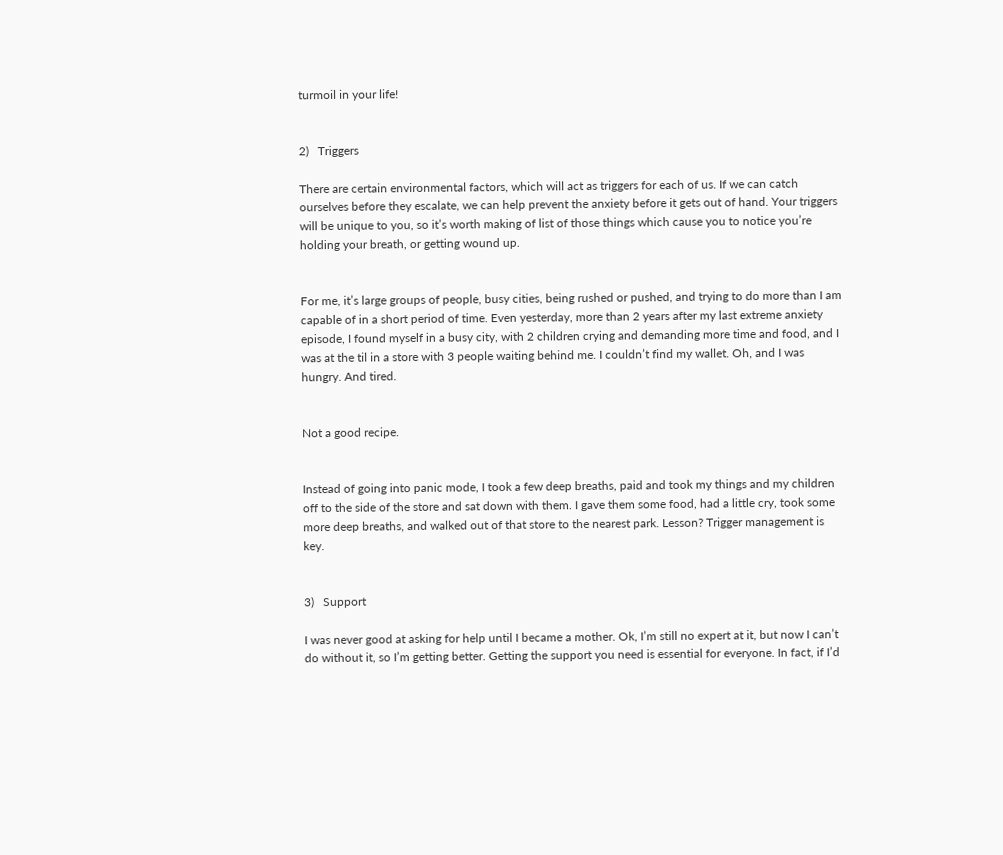turmoil in your life!


2)   Triggers

There are certain environmental factors, which will act as triggers for each of us. If we can catch ourselves before they escalate, we can help prevent the anxiety before it gets out of hand. Your triggers will be unique to you, so it’s worth making of list of those things which cause you to notice you’re holding your breath, or getting wound up.


For me, it’s large groups of people, busy cities, being rushed or pushed, and trying to do more than I am capable of in a short period of time. Even yesterday, more than 2 years after my last extreme anxiety episode, I found myself in a busy city, with 2 children crying and demanding more time and food, and I was at the til in a store with 3 people waiting behind me. I couldn’t find my wallet. Oh, and I was hungry. And tired.


Not a good recipe.


Instead of going into panic mode, I took a few deep breaths, paid and took my things and my children off to the side of the store and sat down with them. I gave them some food, had a little cry, took some more deep breaths, and walked out of that store to the nearest park. Lesson? Trigger management is key.


3)   Support

I was never good at asking for help until I became a mother. Ok, I’m still no expert at it, but now I can’t do without it, so I’m getting better. Getting the support you need is essential for everyone. In fact, if I’d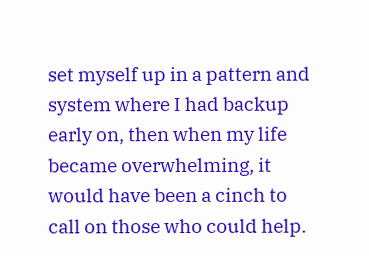set myself up in a pattern and system where I had backup early on, then when my life became overwhelming, it would have been a cinch to call on those who could help.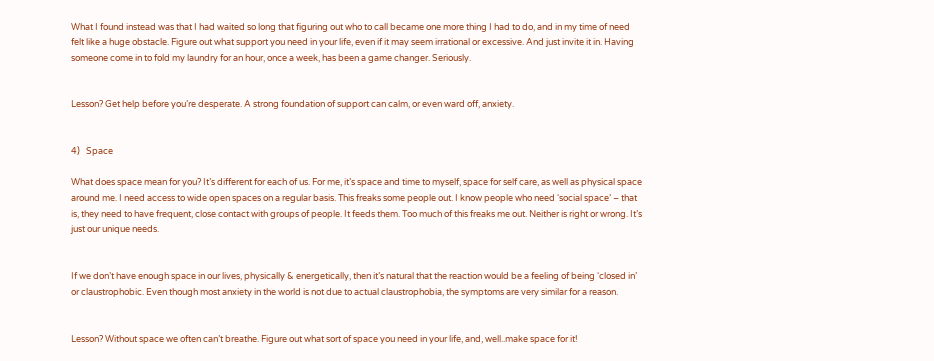What I found instead was that I had waited so long that figuring out who to call became one more thing I had to do, and in my time of need felt like a huge obstacle. Figure out what support you need in your life, even if it may seem irrational or excessive. And just invite it in. Having someone come in to fold my laundry for an hour, once a week, has been a game changer. Seriously.


Lesson? Get help before you’re desperate. A strong foundation of support can calm, or even ward off, anxiety.


4)   Space

What does space mean for you? It’s different for each of us. For me, it’s space and time to myself, space for self care, as well as physical space around me. I need access to wide open spaces on a regular basis. This freaks some people out. I know people who need ‘social space’ – that is, they need to have frequent, close contact with groups of people. It feeds them. Too much of this freaks me out. Neither is right or wrong. It’s just our unique needs.


If we don’t have enough space in our lives, physically & energetically, then it’s natural that the reaction would be a feeling of being ‘closed in’ or claustrophobic. Even though most anxiety in the world is not due to actual claustrophobia, the symptoms are very similar for a reason.


Lesson? Without space we often can’t breathe. Figure out what sort of space you need in your life, and, well..make space for it!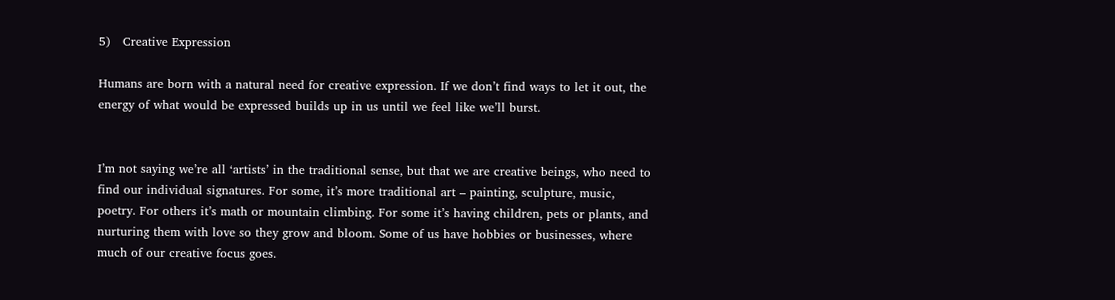5)   Creative Expression

Humans are born with a natural need for creative expression. If we don’t find ways to let it out, the energy of what would be expressed builds up in us until we feel like we’ll burst.


I’m not saying we’re all ‘artists’ in the traditional sense, but that we are creative beings, who need to find our individual signatures. For some, it’s more traditional art – painting, sculpture, music, poetry. For others it’s math or mountain climbing. For some it’s having children, pets or plants, and nurturing them with love so they grow and bloom. Some of us have hobbies or businesses, where much of our creative focus goes.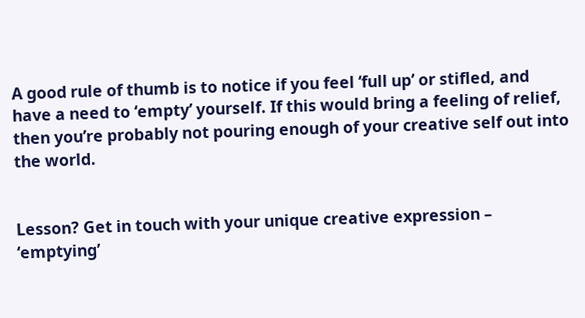A good rule of thumb is to notice if you feel ‘full up’ or stifled, and have a need to ‘empty’ yourself. If this would bring a feeling of relief, then you’re probably not pouring enough of your creative self out into the world.


Lesson? Get in touch with your unique creative expression – ‘emptying’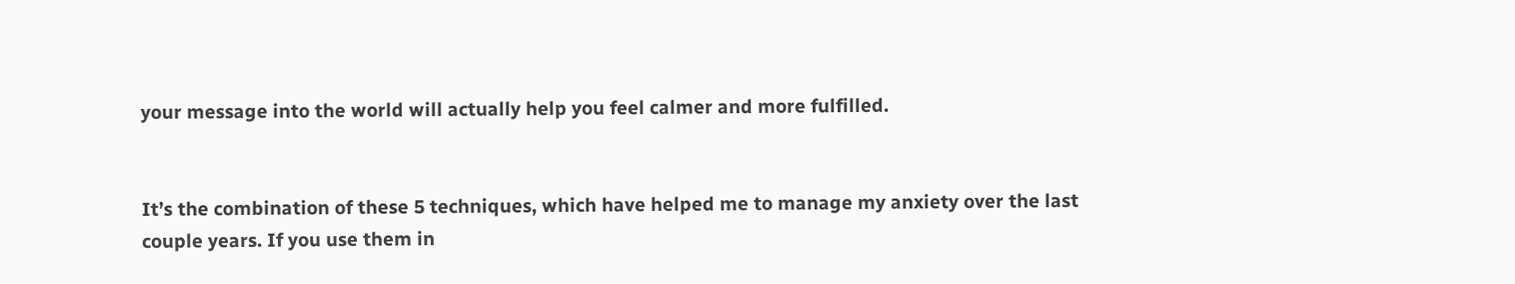your message into the world will actually help you feel calmer and more fulfilled.


It’s the combination of these 5 techniques, which have helped me to manage my anxiety over the last couple years. If you use them in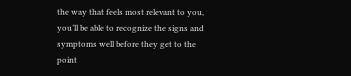the way that feels most relevant to you, you’ll be able to recognize the signs and symptoms well before they get to the point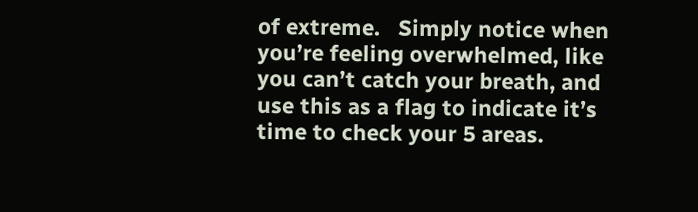of extreme.   Simply notice when you’re feeling overwhelmed, like you can’t catch your breath, and use this as a flag to indicate it’s time to check your 5 areas.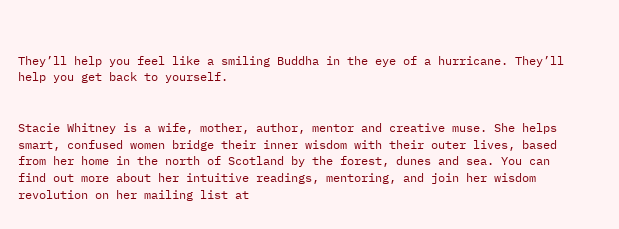They’ll help you feel like a smiling Buddha in the eye of a hurricane. They’ll help you get back to yourself.


Stacie Whitney is a wife, mother, author, mentor and creative muse. She helps smart, confused women bridge their inner wisdom with their outer lives, based from her home in the north of Scotland by the forest, dunes and sea. You can find out more about her intuitive readings, mentoring, and join her wisdom revolution on her mailing list at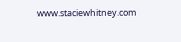www.staciewhitney.com